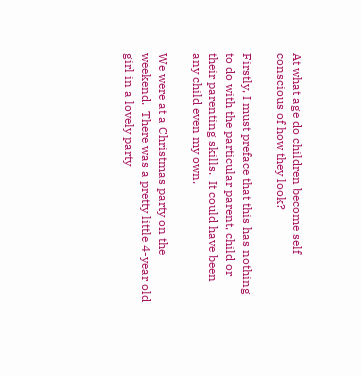At what age do children become self conscious of how they look?

Firstly, I must preface that this has nothing to do with the particular parent, child or their parenting skills.  It could have been any child even my own.

We were at a Christmas party on the weekend.  There was a pretty little 4-year old girl in a lovely party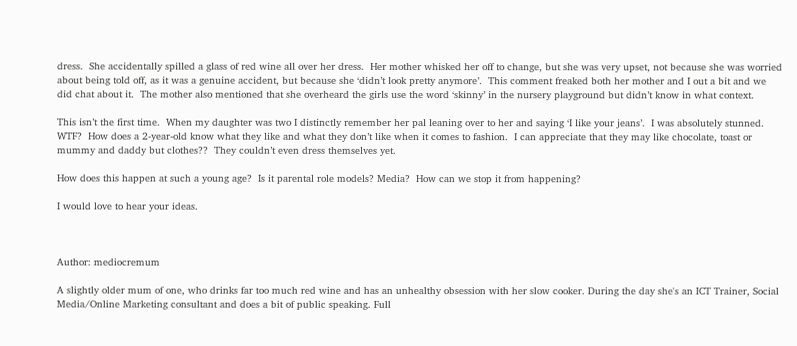dress.  She accidentally spilled a glass of red wine all over her dress.  Her mother whisked her off to change, but she was very upset, not because she was worried about being told off, as it was a genuine accident, but because she ‘didn’t look pretty anymore’.  This comment freaked both her mother and I out a bit and we did chat about it.  The mother also mentioned that she overheard the girls use the word ‘skinny’ in the nursery playground but didn’t know in what context.

This isn’t the first time.  When my daughter was two I distinctly remember her pal leaning over to her and saying ‘I like your jeans’.  I was absolutely stunned. WTF?  How does a 2-year-old know what they like and what they don’t like when it comes to fashion.  I can appreciate that they may like chocolate, toast or mummy and daddy but clothes??  They couldn’t even dress themselves yet.

How does this happen at such a young age?  Is it parental role models? Media?  How can we stop it from happening?

I would love to hear your ideas.



Author: mediocremum

A slightly older mum of one, who drinks far too much red wine and has an unhealthy obsession with her slow cooker. During the day she's an ICT Trainer, Social Media/Online Marketing consultant and does a bit of public speaking. Full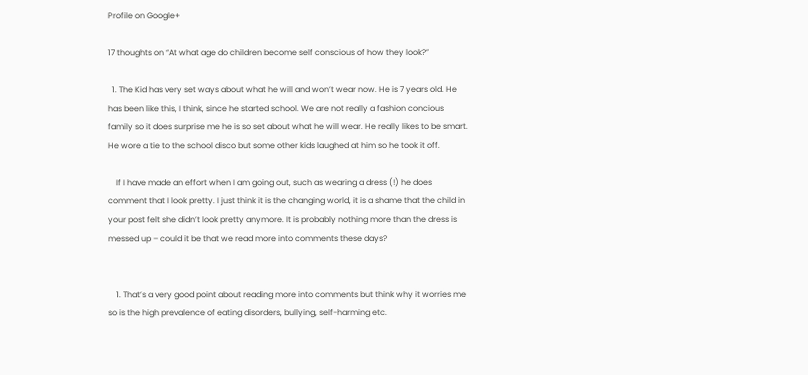Profile on Google+

17 thoughts on “At what age do children become self conscious of how they look?”

  1. The Kid has very set ways about what he will and won’t wear now. He is 7 years old. He has been like this, I think, since he started school. We are not really a fashion concious family so it does surprise me he is so set about what he will wear. He really likes to be smart. He wore a tie to the school disco but some other kids laughed at him so he took it off.

    If I have made an effort when I am going out, such as wearing a dress (!) he does comment that I look pretty. I just think it is the changing world, it is a shame that the child in your post felt she didn’t look pretty anymore. It is probably nothing more than the dress is messed up – could it be that we read more into comments these days?


    1. That’s a very good point about reading more into comments but think why it worries me so is the high prevalence of eating disorders, bullying, self-harming etc.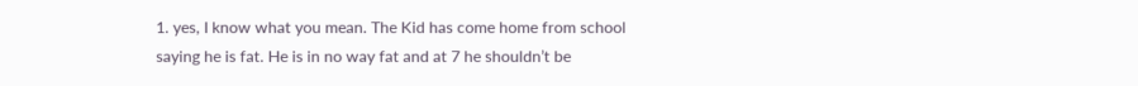1. yes, I know what you mean. The Kid has come home from school saying he is fat. He is in no way fat and at 7 he shouldn’t be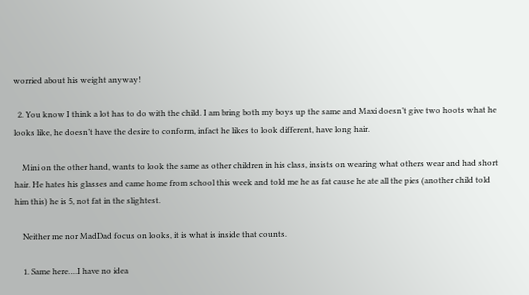worried about his weight anyway!

  2. You know I think a lot has to do with the child. I am bring both my boys up the same and Maxi doesn’t give two hoots what he looks like, he doesn’t have the desire to conform, infact he likes to look different, have long hair.

    Mini on the other hand, wants to look the same as other children in his class, insists on wearing what others wear and had short hair. He hates his glasses and came home from school this week and told me he as fat cause he ate all the pies (another child told him this) he is 5, not fat in the slightest.

    Neither me nor MadDad focus on looks, it is what is inside that counts.

    1. Same here….I have no idea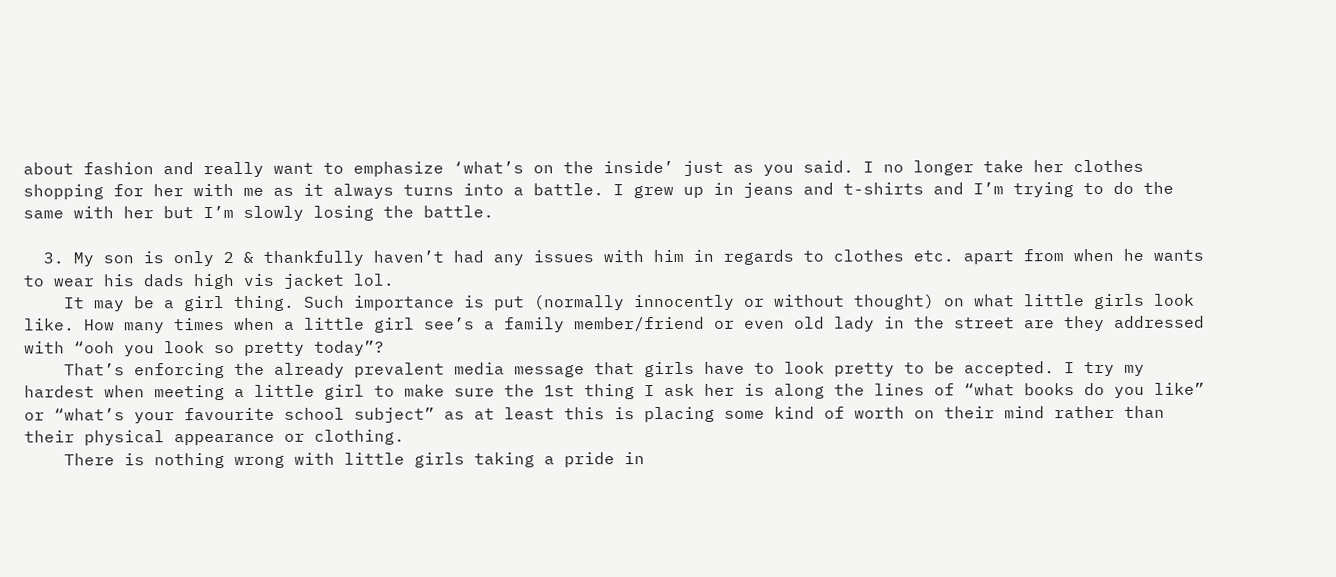about fashion and really want to emphasize ‘what’s on the inside’ just as you said. I no longer take her clothes shopping for her with me as it always turns into a battle. I grew up in jeans and t-shirts and I’m trying to do the same with her but I’m slowly losing the battle.

  3. My son is only 2 & thankfully haven’t had any issues with him in regards to clothes etc. apart from when he wants to wear his dads high vis jacket lol.
    It may be a girl thing. Such importance is put (normally innocently or without thought) on what little girls look like. How many times when a little girl see’s a family member/friend or even old lady in the street are they addressed with “ooh you look so pretty today”?
    That’s enforcing the already prevalent media message that girls have to look pretty to be accepted. I try my hardest when meeting a little girl to make sure the 1st thing I ask her is along the lines of “what books do you like” or “what’s your favourite school subject” as at least this is placing some kind of worth on their mind rather than their physical appearance or clothing.
    There is nothing wrong with little girls taking a pride in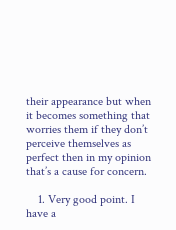their appearance but when it becomes something that worries them if they don’t perceive themselves as perfect then in my opinion that’s a cause for concern.

    1. Very good point. I have a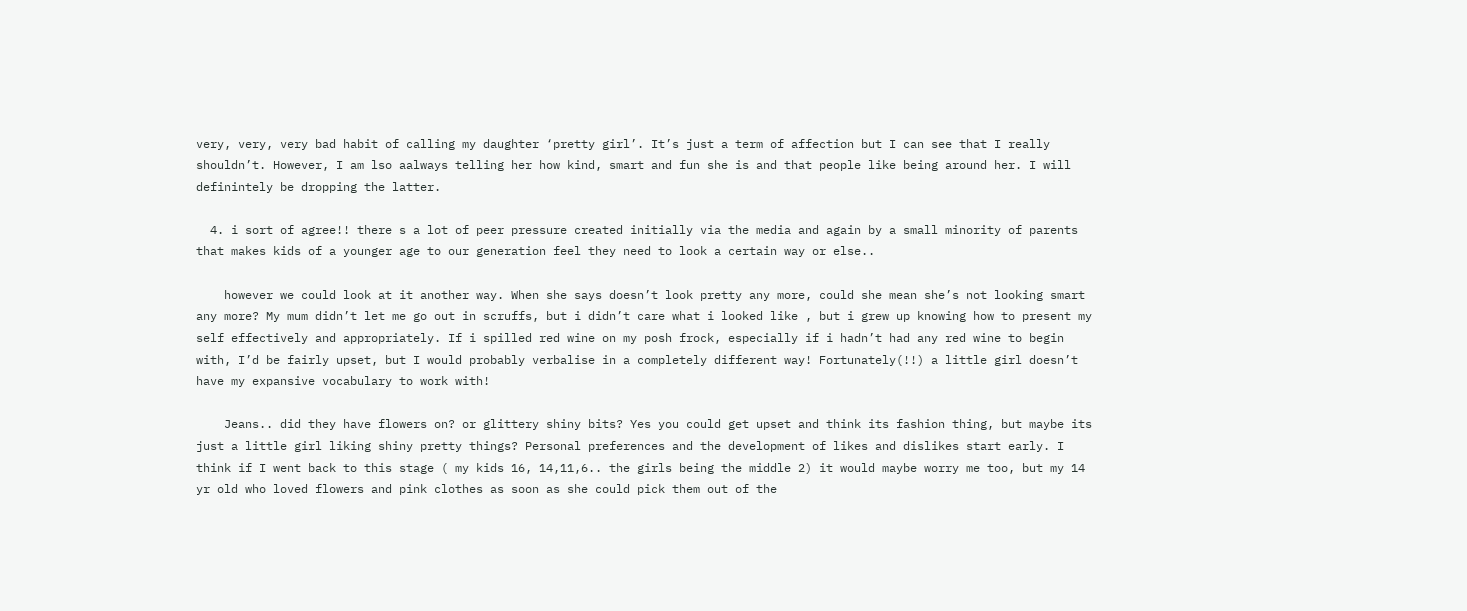very, very, very bad habit of calling my daughter ‘pretty girl’. It’s just a term of affection but I can see that I really shouldn’t. However, I am lso aalways telling her how kind, smart and fun she is and that people like being around her. I will definintely be dropping the latter.

  4. i sort of agree!! there s a lot of peer pressure created initially via the media and again by a small minority of parents that makes kids of a younger age to our generation feel they need to look a certain way or else..

    however we could look at it another way. When she says doesn’t look pretty any more, could she mean she’s not looking smart any more? My mum didn’t let me go out in scruffs, but i didn’t care what i looked like , but i grew up knowing how to present my self effectively and appropriately. If i spilled red wine on my posh frock, especially if i hadn’t had any red wine to begin with, I’d be fairly upset, but I would probably verbalise in a completely different way! Fortunately(!!) a little girl doesn’t have my expansive vocabulary to work with!

    Jeans.. did they have flowers on? or glittery shiny bits? Yes you could get upset and think its fashion thing, but maybe its just a little girl liking shiny pretty things? Personal preferences and the development of likes and dislikes start early. I think if I went back to this stage ( my kids 16, 14,11,6.. the girls being the middle 2) it would maybe worry me too, but my 14 yr old who loved flowers and pink clothes as soon as she could pick them out of the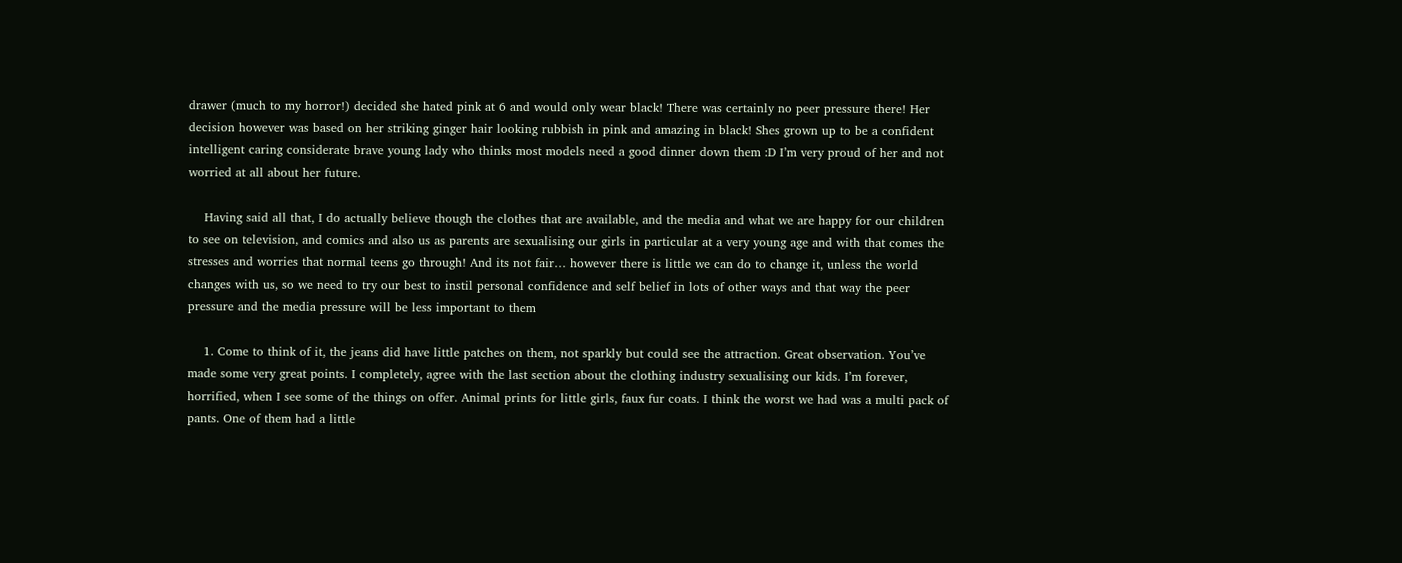drawer (much to my horror!) decided she hated pink at 6 and would only wear black! There was certainly no peer pressure there! Her decision however was based on her striking ginger hair looking rubbish in pink and amazing in black! Shes grown up to be a confident intelligent caring considerate brave young lady who thinks most models need a good dinner down them :D I’m very proud of her and not worried at all about her future.

    Having said all that, I do actually believe though the clothes that are available, and the media and what we are happy for our children to see on television, and comics and also us as parents are sexualising our girls in particular at a very young age and with that comes the stresses and worries that normal teens go through! And its not fair… however there is little we can do to change it, unless the world changes with us, so we need to try our best to instil personal confidence and self belief in lots of other ways and that way the peer pressure and the media pressure will be less important to them

    1. Come to think of it, the jeans did have little patches on them, not sparkly but could see the attraction. Great observation. You’ve made some very great points. I completely, agree with the last section about the clothing industry sexualising our kids. I’m forever, horrified, when I see some of the things on offer. Animal prints for little girls, faux fur coats. I think the worst we had was a multi pack of pants. One of them had a little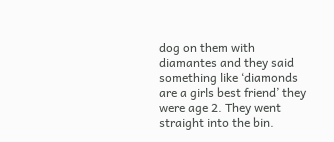dog on them with diamantes and they said something like ‘diamonds are a girls best friend’ they were age 2. They went straight into the bin.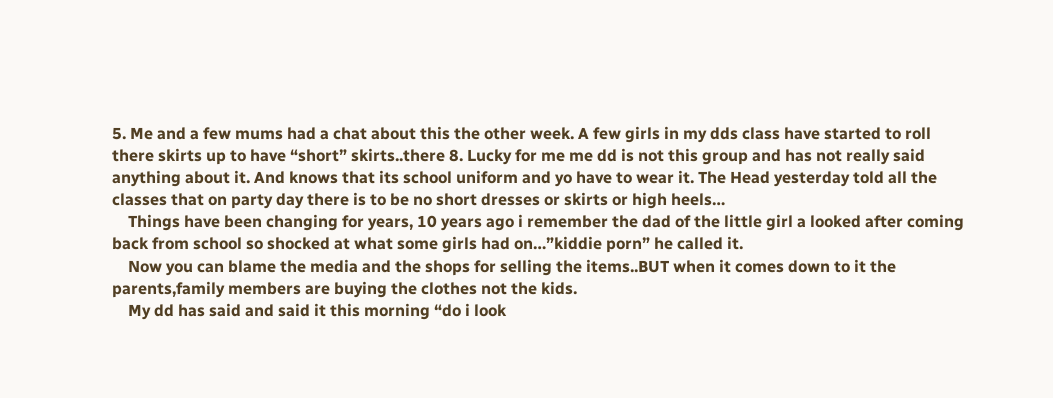5. Me and a few mums had a chat about this the other week. A few girls in my dds class have started to roll there skirts up to have “short” skirts..there 8. Lucky for me me dd is not this group and has not really said anything about it. And knows that its school uniform and yo have to wear it. The Head yesterday told all the classes that on party day there is to be no short dresses or skirts or high heels…
    Things have been changing for years, 10 years ago i remember the dad of the little girl a looked after coming back from school so shocked at what some girls had on…”kiddie porn” he called it.
    Now you can blame the media and the shops for selling the items..BUT when it comes down to it the parents,family members are buying the clothes not the kids.
    My dd has said and said it this morning “do i look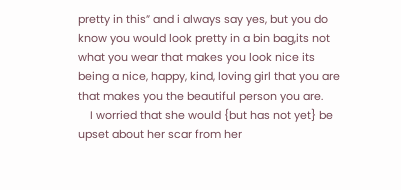pretty in this” and i always say yes, but you do know you would look pretty in a bin bag,its not what you wear that makes you look nice its being a nice, happy, kind, loving girl that you are that makes you the beautiful person you are.
    I worried that she would {but has not yet} be upset about her scar from her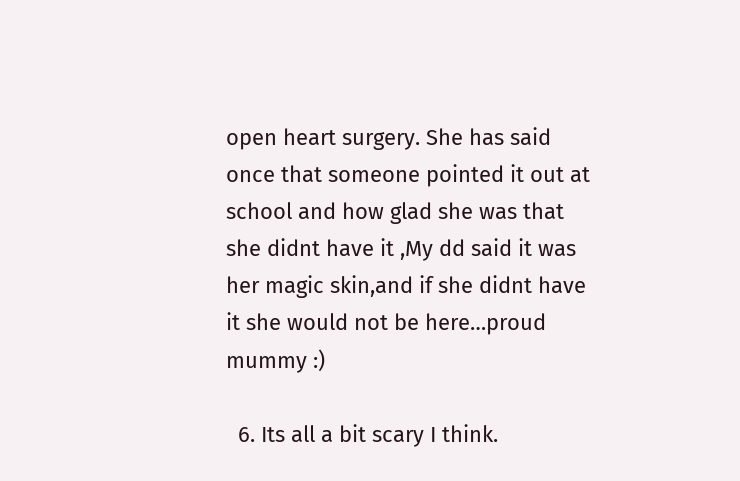open heart surgery. She has said once that someone pointed it out at school and how glad she was that she didnt have it ,My dd said it was her magic skin,and if she didnt have it she would not be here…proud mummy :)

  6. Its all a bit scary I think.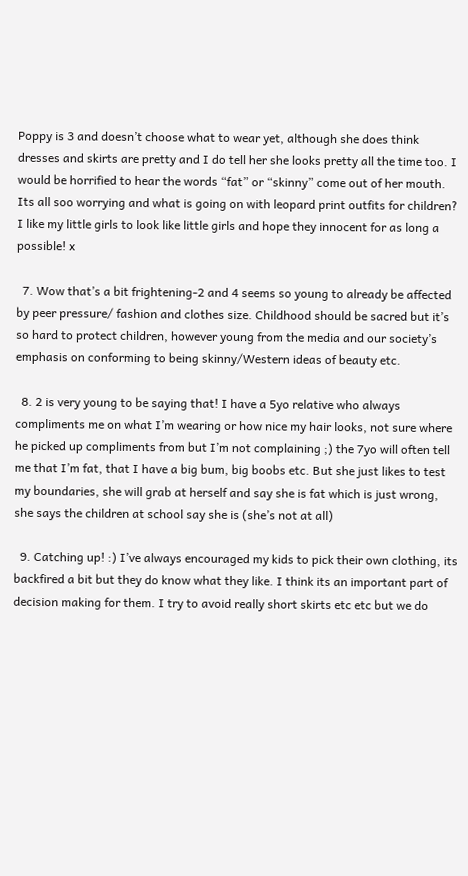Poppy is 3 and doesn’t choose what to wear yet, although she does think dresses and skirts are pretty and I do tell her she looks pretty all the time too. I would be horrified to hear the words “fat” or “skinny” come out of her mouth. Its all soo worrying and what is going on with leopard print outfits for children? I like my little girls to look like little girls and hope they innocent for as long a possible! x

  7. Wow that’s a bit frightening-2 and 4 seems so young to already be affected by peer pressure/ fashion and clothes size. Childhood should be sacred but it’s so hard to protect children, however young from the media and our society’s emphasis on conforming to being skinny/Western ideas of beauty etc.

  8. 2 is very young to be saying that! I have a 5yo relative who always compliments me on what I’m wearing or how nice my hair looks, not sure where he picked up compliments from but I’m not complaining ;) the 7yo will often tell me that I’m fat, that I have a big bum, big boobs etc. But she just likes to test my boundaries, she will grab at herself and say she is fat which is just wrong, she says the children at school say she is (she’s not at all)

  9. Catching up! :) I’ve always encouraged my kids to pick their own clothing, its backfired a bit but they do know what they like. I think its an important part of decision making for them. I try to avoid really short skirts etc etc but we do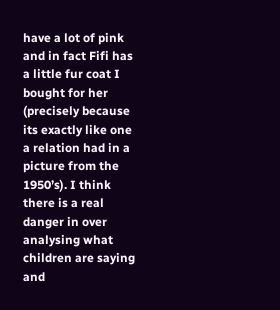have a lot of pink and in fact Fifi has a little fur coat I bought for her (precisely because its exactly like one a relation had in a picture from the 1950’s). I think there is a real danger in over analysing what children are saying and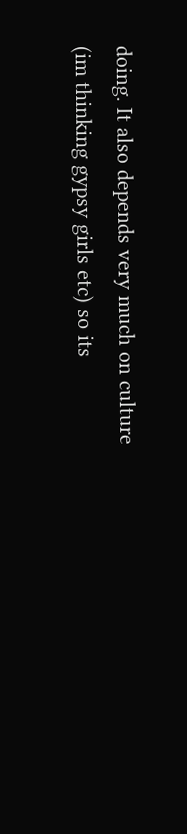doing. It also depends very much on culture (im thinking gypsy girls etc) so its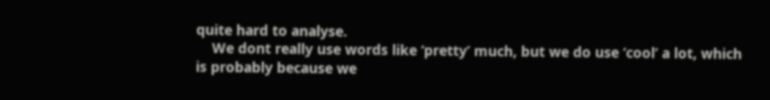quite hard to analyse.
    We dont really use words like ‘pretty’ much, but we do use ‘cool’ a lot, which is probably because we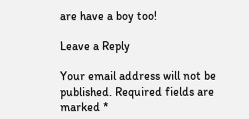are have a boy too!

Leave a Reply

Your email address will not be published. Required fields are marked *